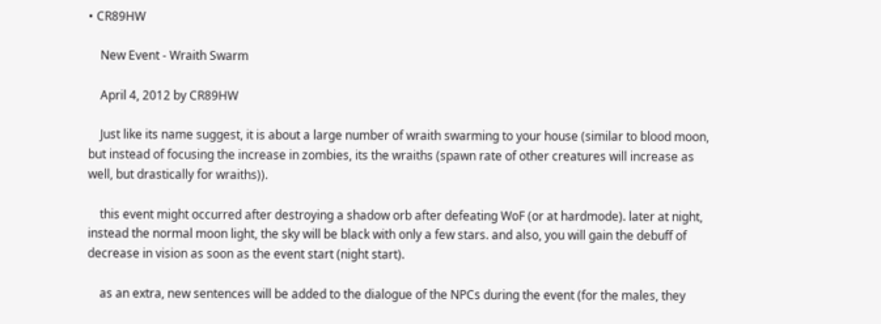• CR89HW

    New Event - Wraith Swarm

    April 4, 2012 by CR89HW

    Just like its name suggest, it is about a large number of wraith swarming to your house (similar to blood moon, but instead of focusing the increase in zombies, its the wraiths (spawn rate of other creatures will increase as well, but drastically for wraiths)).

    this event might occurred after destroying a shadow orb after defeating WoF (or at hardmode). later at night, instead the normal moon light, the sky will be black with only a few stars. and also, you will gain the debuff of decrease in vision as soon as the event start (night start).

    as an extra, new sentences will be added to the dialogue of the NPCs during the event (for the males, they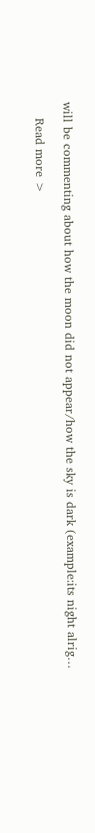will be commenting about how the moon did not appear/how the sky is dark (example:its night alrig…

    Read more >